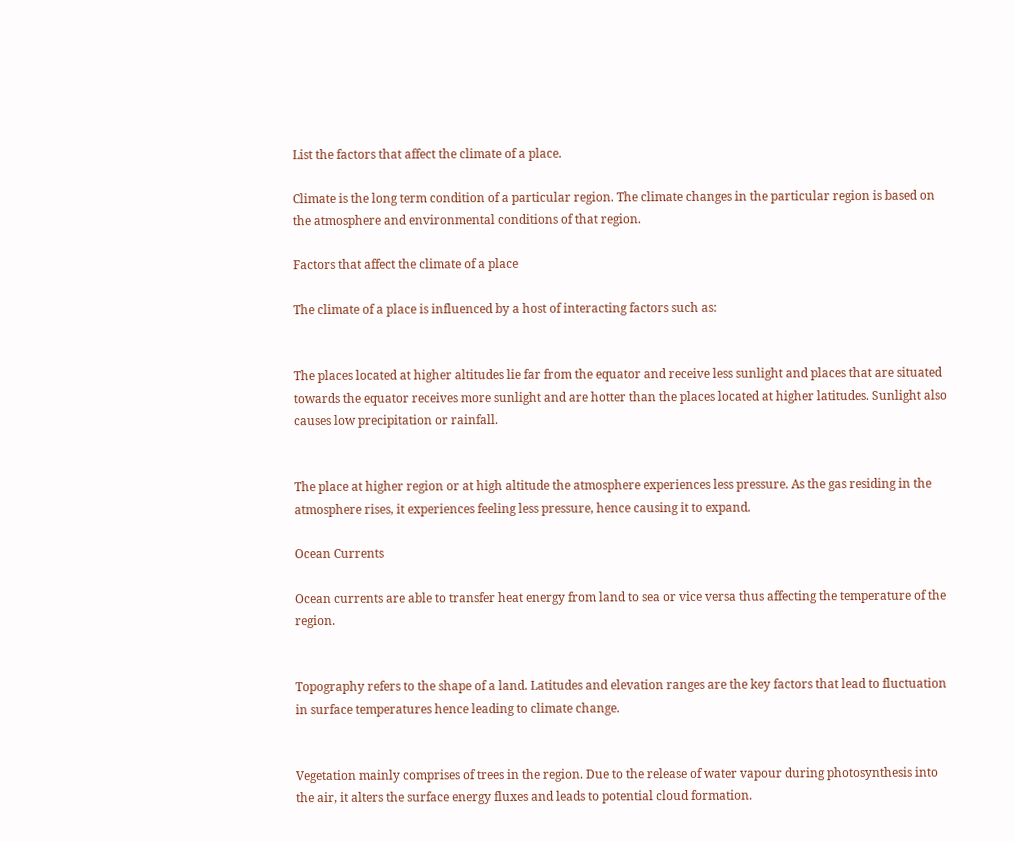List the factors that affect the climate of a place.

Climate is the long term condition of a particular region. The climate changes in the particular region is based on the atmosphere and environmental conditions of that region.

Factors that affect the climate of a place

The climate of a place is influenced by a host of interacting factors such as:


The places located at higher altitudes lie far from the equator and receive less sunlight and places that are situated towards the equator receives more sunlight and are hotter than the places located at higher latitudes. Sunlight also causes low precipitation or rainfall.


The place at higher region or at high altitude the atmosphere experiences less pressure. As the gas residing in the atmosphere rises, it experiences feeling less pressure, hence causing it to expand.

Ocean Currents

Ocean currents are able to transfer heat energy from land to sea or vice versa thus affecting the temperature of the region.


Topography refers to the shape of a land. Latitudes and elevation ranges are the key factors that lead to fluctuation in surface temperatures hence leading to climate change.


Vegetation mainly comprises of trees in the region. Due to the release of water vapour during photosynthesis into the air, it alters the surface energy fluxes and leads to potential cloud formation.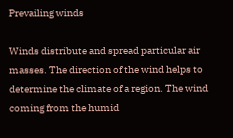Prevailing winds

Winds distribute and spread particular air masses. The direction of the wind helps to determine the climate of a region. The wind coming from the humid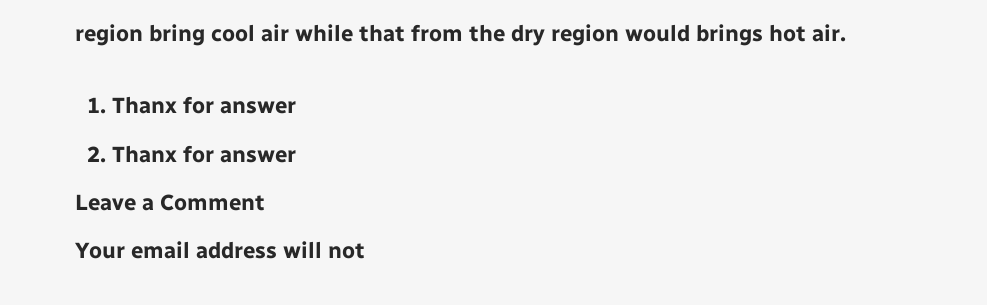region bring cool air while that from the dry region would brings hot air.


  1. Thanx for answer

  2. Thanx for answer

Leave a Comment

Your email address will not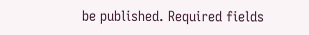be published. Required fields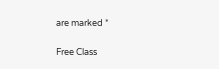are marked *


Free Class